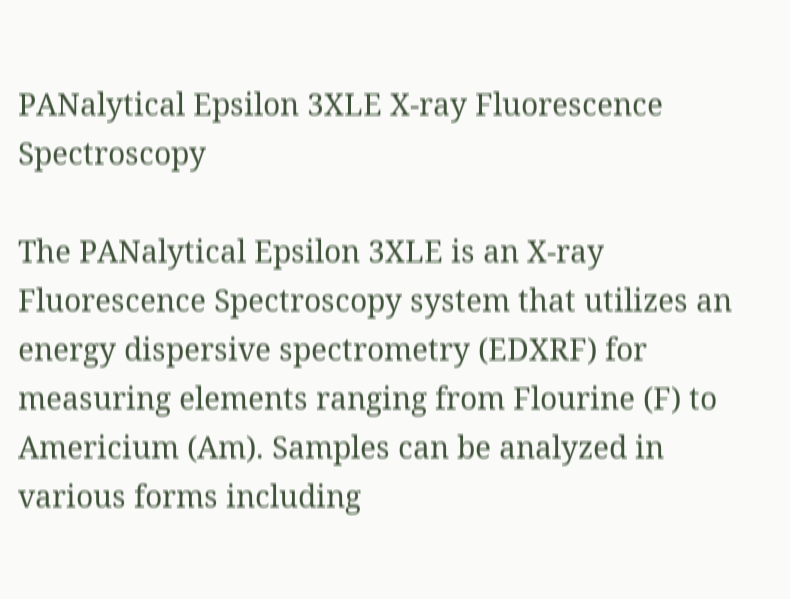PANalytical Epsilon 3XLE X-ray Fluorescence Spectroscopy

The PANalytical Epsilon 3XLE is an X-ray Fluorescence Spectroscopy system that utilizes an energy dispersive spectrometry (EDXRF) for measuring elements ranging from Flourine (F) to Americium (Am). Samples can be analyzed in various forms including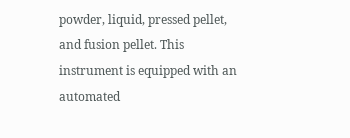powder, liquid, pressed pellet, and fusion pellet. This instrument is equipped with an automated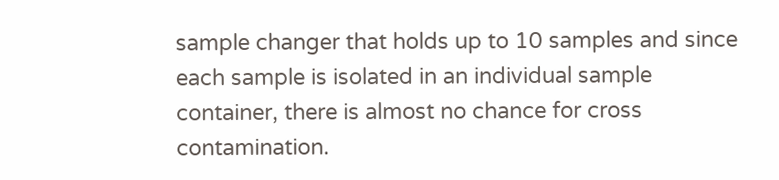sample changer that holds up to 10 samples and since each sample is isolated in an individual sample container, there is almost no chance for cross contamination.